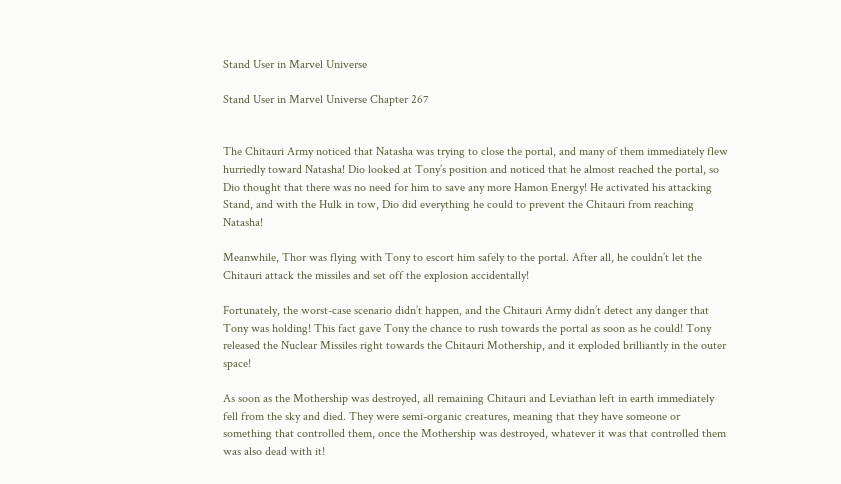Stand User in Marvel Universe

Stand User in Marvel Universe Chapter 267


The Chitauri Army noticed that Natasha was trying to close the portal, and many of them immediately flew hurriedly toward Natasha! Dio looked at Tony’s position and noticed that he almost reached the portal, so Dio thought that there was no need for him to save any more Hamon Energy! He activated his attacking Stand, and with the Hulk in tow, Dio did everything he could to prevent the Chitauri from reaching Natasha!

Meanwhile, Thor was flying with Tony to escort him safely to the portal. After all, he couldn’t let the Chitauri attack the missiles and set off the explosion accidentally!

Fortunately, the worst-case scenario didn’t happen, and the Chitauri Army didn’t detect any danger that Tony was holding! This fact gave Tony the chance to rush towards the portal as soon as he could! Tony released the Nuclear Missiles right towards the Chitauri Mothership, and it exploded brilliantly in the outer space!

As soon as the Mothership was destroyed, all remaining Chitauri and Leviathan left in earth immediately fell from the sky and died. They were semi-organic creatures, meaning that they have someone or something that controlled them, once the Mothership was destroyed, whatever it was that controlled them was also dead with it!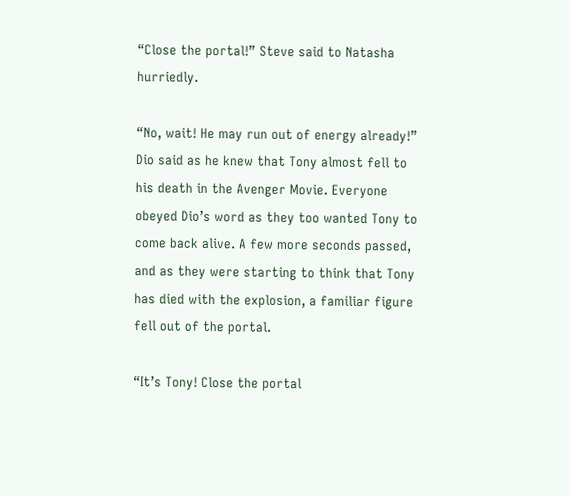“Close the portal!” Steve said to Natasha hurriedly.

“No, wait! He may run out of energy already!” Dio said as he knew that Tony almost fell to his death in the Avenger Movie. Everyone obeyed Dio’s word as they too wanted Tony to come back alive. A few more seconds passed, and as they were starting to think that Tony has died with the explosion, a familiar figure fell out of the portal.

“It’s Tony! Close the portal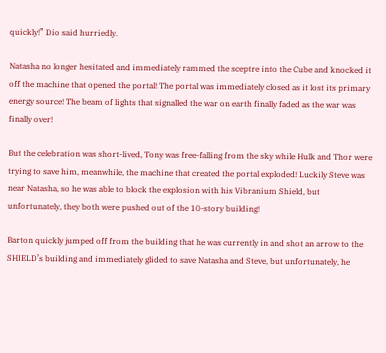quickly!” Dio said hurriedly.

Natasha no longer hesitated and immediately rammed the sceptre into the Cube and knocked it off the machine that opened the portal! The portal was immediately closed as it lost its primary energy source! The beam of lights that signalled the war on earth finally faded as the war was finally over!

But the celebration was short-lived, Tony was free-falling from the sky while Hulk and Thor were trying to save him, meanwhile, the machine that created the portal exploded! Luckily Steve was near Natasha, so he was able to block the explosion with his Vibranium Shield, but unfortunately, they both were pushed out of the 10-story building!

Barton quickly jumped off from the building that he was currently in and shot an arrow to the SHIELD’s building and immediately glided to save Natasha and Steve, but unfortunately, he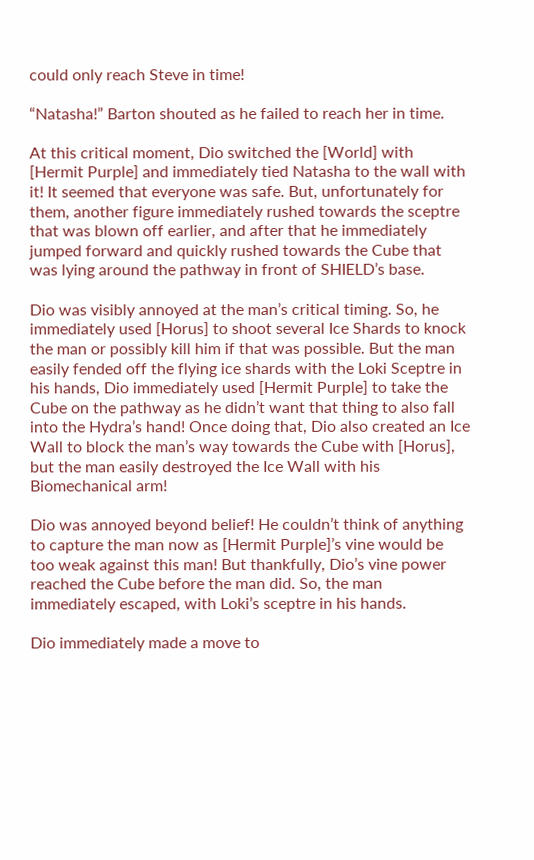could only reach Steve in time!

“Natasha!” Barton shouted as he failed to reach her in time.

At this critical moment, Dio switched the [World] with [Hermit Purple] and immediately tied Natasha to the wall with it! It seemed that everyone was safe. But, unfortunately for them, another figure immediately rushed towards the sceptre that was blown off earlier, and after that he immediately jumped forward and quickly rushed towards the Cube that was lying around the pathway in front of SHIELD’s base.

Dio was visibly annoyed at the man’s critical timing. So, he immediately used [Horus] to shoot several Ice Shards to knock the man or possibly kill him if that was possible. But the man easily fended off the flying ice shards with the Loki Sceptre in his hands, Dio immediately used [Hermit Purple] to take the Cube on the pathway as he didn’t want that thing to also fall into the Hydra’s hand! Once doing that, Dio also created an Ice Wall to block the man’s way towards the Cube with [Horus], but the man easily destroyed the Ice Wall with his Biomechanical arm!

Dio was annoyed beyond belief! He couldn’t think of anything to capture the man now as [Hermit Purple]’s vine would be too weak against this man! But thankfully, Dio’s vine power reached the Cube before the man did. So, the man immediately escaped, with Loki’s sceptre in his hands.

Dio immediately made a move to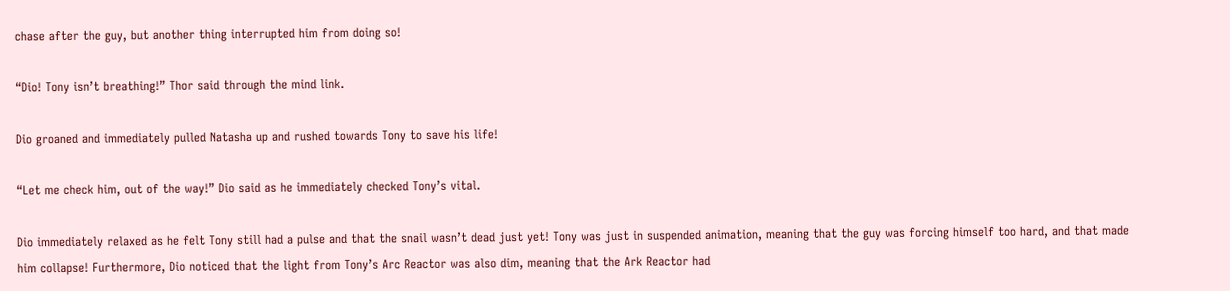chase after the guy, but another thing interrupted him from doing so!

“Dio! Tony isn’t breathing!” Thor said through the mind link.

Dio groaned and immediately pulled Natasha up and rushed towards Tony to save his life!

“Let me check him, out of the way!” Dio said as he immediately checked Tony’s vital.

Dio immediately relaxed as he felt Tony still had a pulse and that the snail wasn’t dead just yet! Tony was just in suspended animation, meaning that the guy was forcing himself too hard, and that made him collapse! Furthermore, Dio noticed that the light from Tony’s Arc Reactor was also dim, meaning that the Ark Reactor had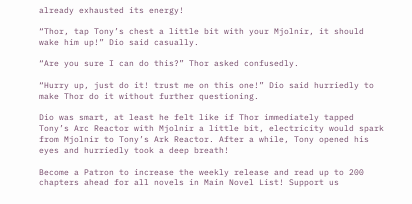already exhausted its energy!

“Thor, tap Tony’s chest a little bit with your Mjolnir, it should wake him up!” Dio said casually.

“Are you sure I can do this?” Thor asked confusedly.

“Hurry up, just do it! trust me on this one!” Dio said hurriedly to make Thor do it without further questioning.

Dio was smart, at least he felt like if Thor immediately tapped Tony’s Arc Reactor with Mjolnir a little bit, electricity would spark from Mjolnir to Tony’s Ark Reactor. After a while, Tony opened his eyes and hurriedly took a deep breath!

Become a Patron to increase the weekly release and read up to 200 chapters ahead for all novels in Main Novel List! Support us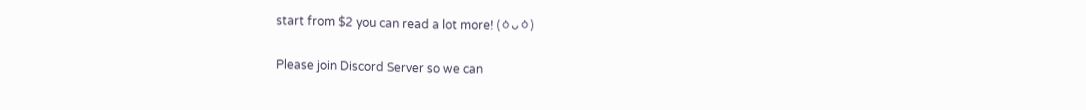start from $2 you can read a lot more! (ㆁᴗㆁ)

Please join Discord Server so we can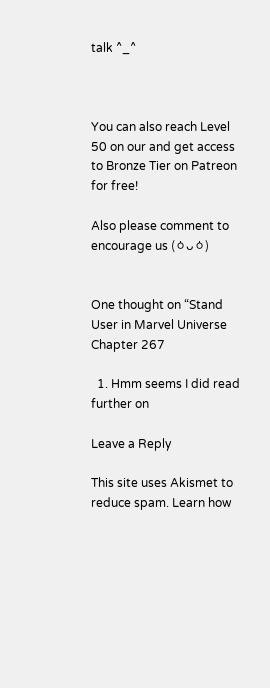talk ^_^



You can also reach Level 50 on our and get access to Bronze Tier on Patreon for free!

Also please comment to encourage us (ㆁᴗㆁ)


One thought on “Stand User in Marvel Universe Chapter 267

  1. Hmm seems I did read further on

Leave a Reply

This site uses Akismet to reduce spam. Learn how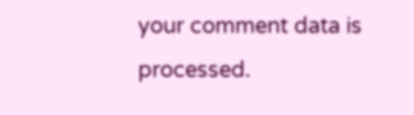your comment data is processed.